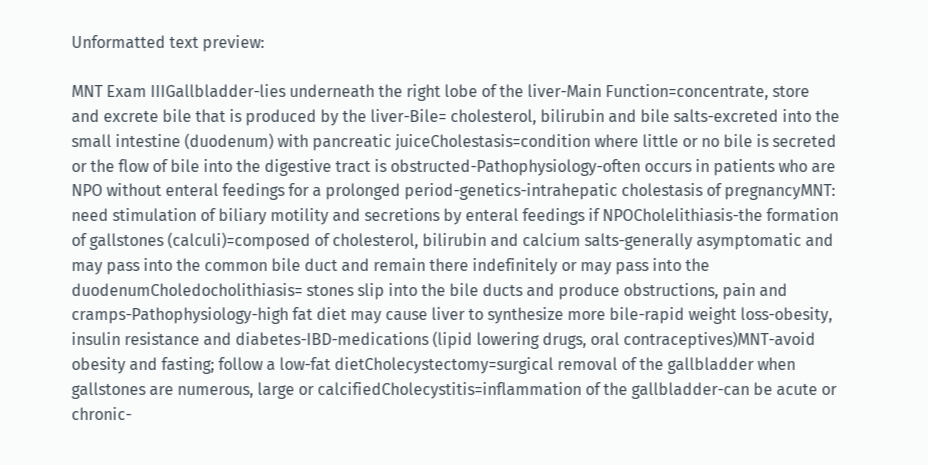Unformatted text preview:

MNT Exam IIIGallbladder-lies underneath the right lobe of the liver-Main Function=concentrate, store and excrete bile that is produced by the liver-Bile= cholesterol, bilirubin and bile salts-excreted into the small intestine (duodenum) with pancreatic juiceCholestasis=condition where little or no bile is secreted or the flow of bile into the digestive tract is obstructed-Pathophysiology-often occurs in patients who are NPO without enteral feedings for a prolonged period-genetics-intrahepatic cholestasis of pregnancyMNT: need stimulation of biliary motility and secretions by enteral feedings if NPOCholelithiasis-the formation of gallstones (calculi)=composed of cholesterol, bilirubin and calcium salts-generally asymptomatic and may pass into the common bile duct and remain there indefinitely or may pass into the duodenumCholedocholithiasis= stones slip into the bile ducts and produce obstructions, pain and cramps-Pathophysiology-high fat diet may cause liver to synthesize more bile-rapid weight loss-obesity, insulin resistance and diabetes-IBD-medications (lipid lowering drugs, oral contraceptives)MNT-avoid obesity and fasting; follow a low-fat dietCholecystectomy=surgical removal of the gallbladder when gallstones are numerous, large or calcifiedCholecystitis=inflammation of the gallbladder-can be acute or chronic-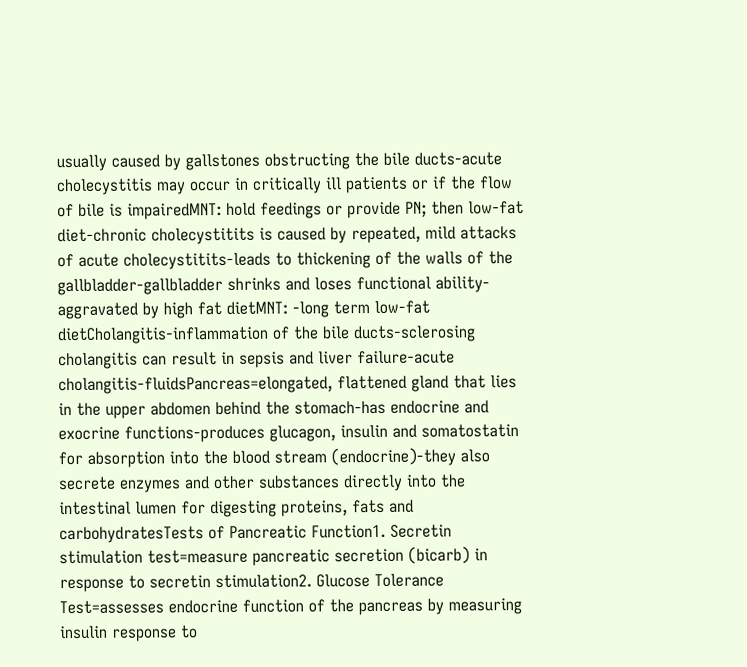usually caused by gallstones obstructing the bile ducts-acute cholecystitis may occur in critically ill patients or if the flow of bile is impairedMNT: hold feedings or provide PN; then low-fat diet-chronic cholecystitits is caused by repeated, mild attacks of acute cholecystitits-leads to thickening of the walls of the gallbladder-gallbladder shrinks and loses functional ability-aggravated by high fat dietMNT: -long term low-fat dietCholangitis-inflammation of the bile ducts-sclerosing cholangitis can result in sepsis and liver failure-acute cholangitis-fluidsPancreas=elongated, flattened gland that lies in the upper abdomen behind the stomach-has endocrine and exocrine functions-produces glucagon, insulin and somatostatin for absorption into the blood stream (endocrine)-they also secrete enzymes and other substances directly into the intestinal lumen for digesting proteins, fats and carbohydratesTests of Pancreatic Function1. Secretin stimulation test=measure pancreatic secretion (bicarb) in response to secretin stimulation2. Glucose Tolerance Test=assesses endocrine function of the pancreas by measuring insulin response to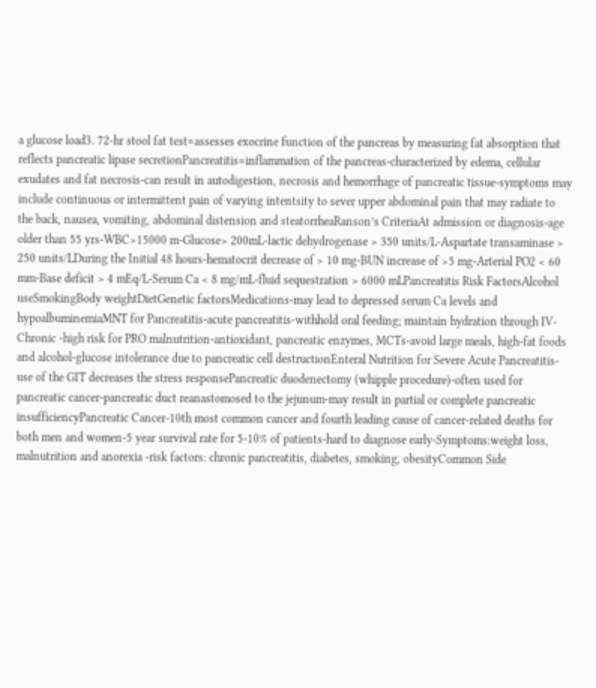a glucose load3. 72-hr stool fat test=assesses exocrine function of the pancreas by measuring fat absorption that reflects pancreatic lipase secretionPancreatitis=inflammation of the pancreas-characterized by edema, cellular exudates and fat necrosis-can result in autodigestion, necrosis and hemorrhage of pancreatic tissue-symptoms may include continuous or intermittent pain of varying intentsity to sever upper abdominal pain that may radiate to the back, nausea, vomiting, abdominal distension and steatorrheaRanson’s CriteriaAt admission or diagnosis-age older than 55 yrs-WBC>15000 m-Glucose> 200mL-lactic dehydrogenase > 350 units/L-Aspartate transaminase > 250 units/LDuring the Initial 48 hours-hematocrit decrease of > 10 mg-BUN increase of >5 mg-Arterial PO2 < 60 mm-Base deficit > 4 mEq/L-Serum Ca < 8 mg/mL-fluid sequestration > 6000 mLPancreatitis Risk FactorsAlcohol useSmokingBody weightDietGenetic factorsMedications-may lead to depressed serum Ca levels and hypoalbuminemiaMNT for Pancreatitis-acute pancreatitis-withhold oral feeding; maintain hydration through IV-Chronic -high risk for PRO malnutrition-antioxidant, pancreatic enzymes, MCTs-avoid large meals, high-fat foods and alcohol-glucose intolerance due to pancreatic cell destructionEnteral Nutrition for Severe Acute Pancreatitis-use of the GIT decreases the stress responsePancreatic duodenectomy (whipple procedure)-often used for pancreatic cancer-pancreatic duct reanastomosed to the jejunum-may result in partial or complete pancreatic insufficiencyPancreatic Cancer-10th most common cancer and fourth leading cause of cancer-related deaths for both men and women-5 year survival rate for 5-10% of patients-hard to diagnose early-Symptoms:weight loss, malnutrition and anorexia -risk factors: chronic pancreatitis, diabetes, smoking, obesityCommon Side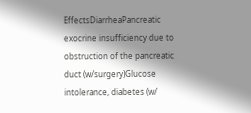EffectsDiarrheaPancreatic exocrine insufficiency due to obstruction of the pancreatic duct (w/surgery)Glucose intolerance, diabetes (w/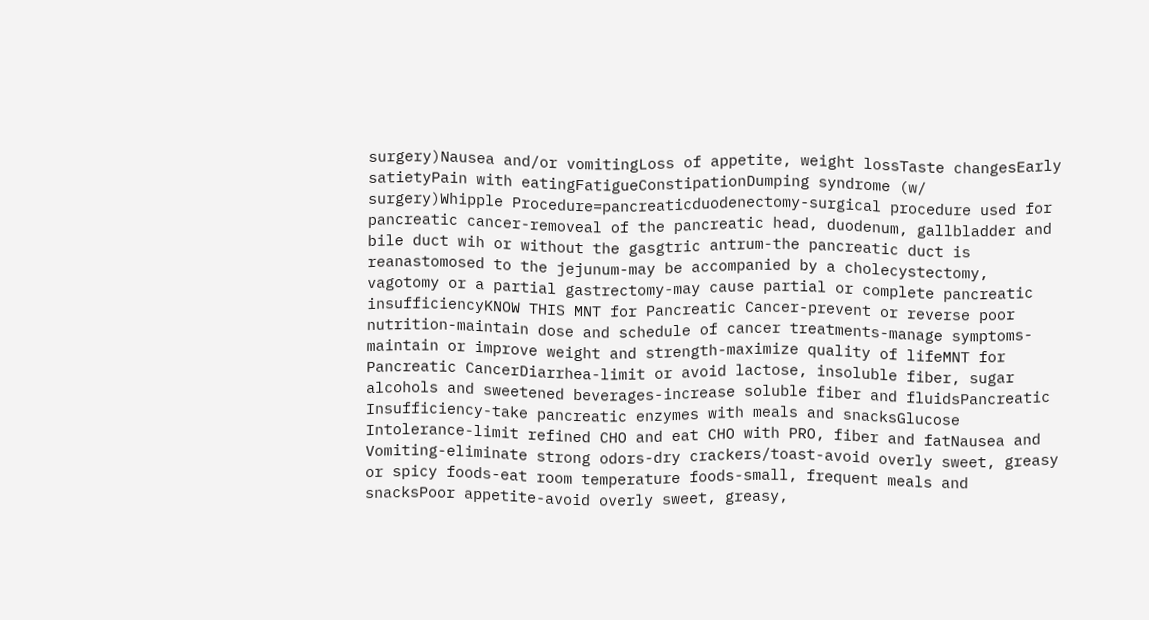surgery)Nausea and/or vomitingLoss of appetite, weight lossTaste changesEarly satietyPain with eatingFatigueConstipationDumping syndrome (w/ surgery)Whipple Procedure=pancreaticduodenectomy-surgical procedure used for pancreatic cancer-removeal of the pancreatic head, duodenum, gallbladder and bile duct wih or without the gasgtric antrum-the pancreatic duct is reanastomosed to the jejunum-may be accompanied by a cholecystectomy, vagotomy or a partial gastrectomy-may cause partial or complete pancreatic insufficiencyKNOW THIS MNT for Pancreatic Cancer-prevent or reverse poor nutrition-maintain dose and schedule of cancer treatments-manage symptoms-maintain or improve weight and strength-maximize quality of lifeMNT for Pancreatic CancerDiarrhea-limit or avoid lactose, insoluble fiber, sugar alcohols and sweetened beverages-increase soluble fiber and fluidsPancreatic Insufficiency-take pancreatic enzymes with meals and snacksGlucose Intolerance-limit refined CHO and eat CHO with PRO, fiber and fatNausea and Vomiting-eliminate strong odors-dry crackers/toast-avoid overly sweet, greasy or spicy foods-eat room temperature foods-small, frequent meals and snacksPoor appetite-avoid overly sweet, greasy,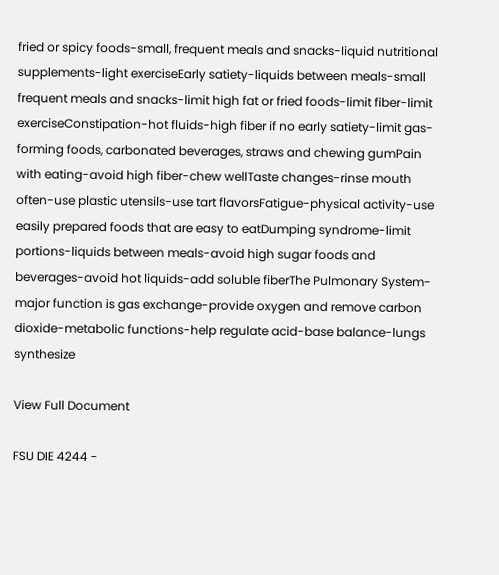fried or spicy foods-small, frequent meals and snacks-liquid nutritional supplements-light exerciseEarly satiety-liquids between meals-small frequent meals and snacks-limit high fat or fried foods-limit fiber-limit exerciseConstipation-hot fluids-high fiber if no early satiety-limit gas-forming foods, carbonated beverages, straws and chewing gumPain with eating-avoid high fiber-chew wellTaste changes-rinse mouth often-use plastic utensils-use tart flavorsFatigue-physical activity-use easily prepared foods that are easy to eatDumping syndrome-limit portions-liquids between meals-avoid high sugar foods and beverages-avoid hot liquids-add soluble fiberThe Pulmonary System-major function is gas exchange-provide oxygen and remove carbon dioxide-metabolic functions-help regulate acid-base balance-lungs synthesize

View Full Document

FSU DIE 4244 -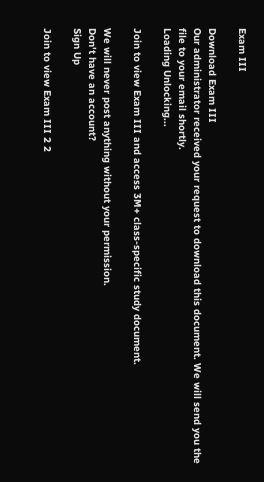Exam III

Download Exam III
Our administrator received your request to download this document. We will send you the file to your email shortly.
Loading Unlocking...

Join to view Exam III and access 3M+ class-specific study document.

We will never post anything without your permission.
Don't have an account?
Sign Up

Join to view Exam III 2 2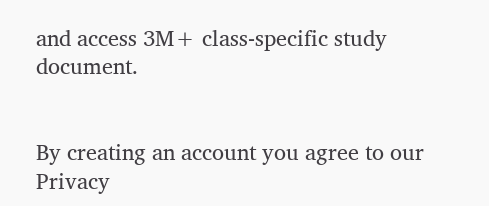and access 3M+ class-specific study document.


By creating an account you agree to our Privacy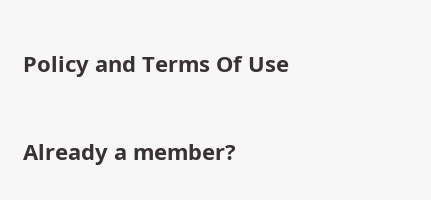Policy and Terms Of Use

Already a member?